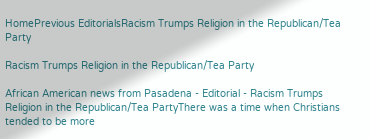HomePrevious EditorialsRacism Trumps Religion in the Republican/Tea Party

Racism Trumps Religion in the Republican/Tea Party

African American news from Pasadena - Editorial - Racism Trumps Religion in the Republican/Tea PartyThere was a time when Christians tended to be more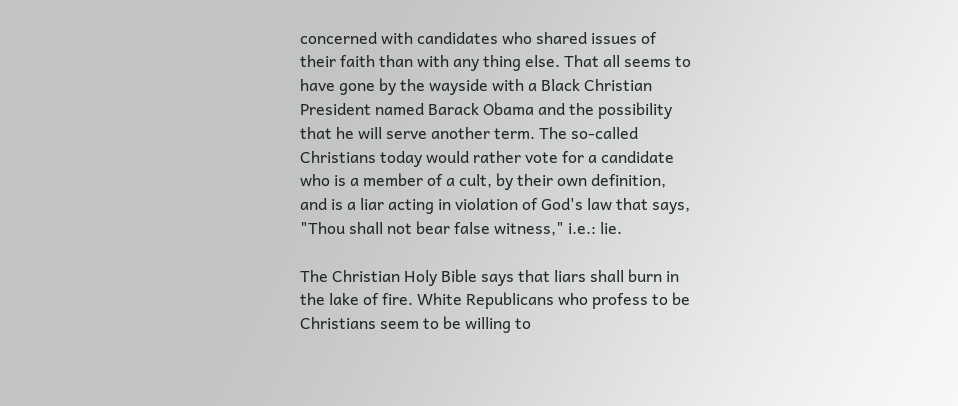concerned with candidates who shared issues of their faith than with any thing else. That all seems to have gone by the wayside with a Black Christian President named Barack Obama and the possibility that he will serve another term. The so-called Christians today would rather vote for a candidate who is a member of a cult, by their own definition, and is a liar acting in violation of God's law that says, "Thou shall not bear false witness," i.e.: lie.

The Christian Holy Bible says that liars shall burn in the lake of fire. White Republicans who profess to be Christians seem to be willing to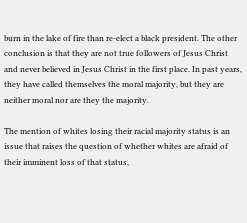burn in the lake of fire than re-elect a black president. The other conclusion is that they are not true followers of Jesus Christ and never believed in Jesus Christ in the first place. In past years, they have called themselves the moral majority, but they are neither moral nor are they the majority.

The mention of whites losing their racial majority status is an issue that raises the question of whether whites are afraid of their imminent loss of that status,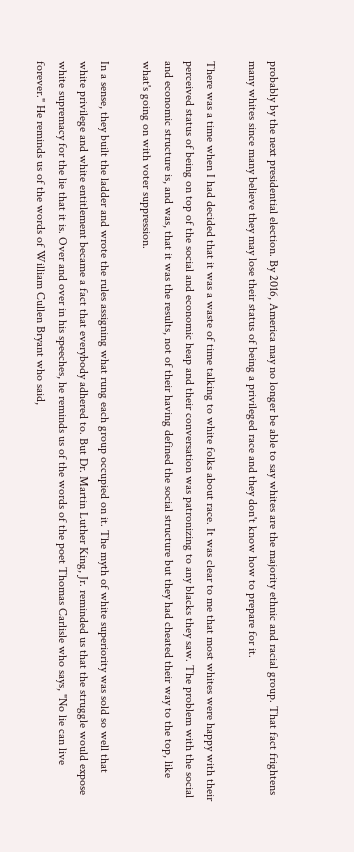probably by the next presidential election. By 2016, America may no longer be able to say whites are the majority ethnic and racial group. That fact frightens many whites since many believe they may lose their status of being a privileged race and they don't know how to prepare for it.

There was a time when I had decided that it was a waste of time talking to white folks about race. It was clear to me that most whites were happy with their perceived status of being on top of the social and economic heap and their conversation was patronizing to any blacks they saw. The problem with the social and economic structure is, and was, that it was the results, not of their having defined the social structure but they had cheated their way to the top, like what's going on with voter suppression.

In a sense, they built the ladder and wrote the rules assigning what rung each group occupied on it. The myth of white superiority was sold so well that white privilege and white entitlement became a fact that everybody adhered to. But Dr. Martin Luther King, Jr. reminded us that the struggle would expose white supremacy for the lie that it is. Over and over in his speeches, he reminds us of the words of the poet Thomas Carlisle who says, "No lie can live forever." He reminds us of the words of William Cullen Bryant who said,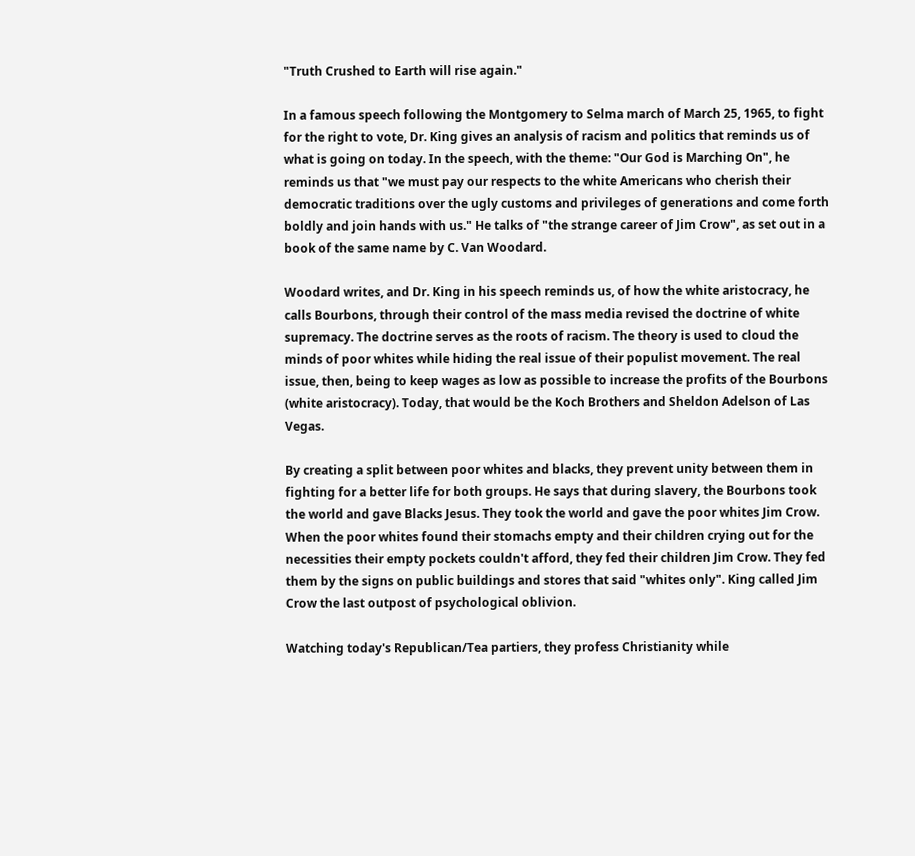"Truth Crushed to Earth will rise again."

In a famous speech following the Montgomery to Selma march of March 25, 1965, to fight for the right to vote, Dr. King gives an analysis of racism and politics that reminds us of what is going on today. In the speech, with the theme: "Our God is Marching On", he reminds us that "we must pay our respects to the white Americans who cherish their democratic traditions over the ugly customs and privileges of generations and come forth boldly and join hands with us." He talks of "the strange career of Jim Crow", as set out in a book of the same name by C. Van Woodard.

Woodard writes, and Dr. King in his speech reminds us, of how the white aristocracy, he calls Bourbons, through their control of the mass media revised the doctrine of white supremacy. The doctrine serves as the roots of racism. The theory is used to cloud the minds of poor whites while hiding the real issue of their populist movement. The real issue, then, being to keep wages as low as possible to increase the profits of the Bourbons (white aristocracy). Today, that would be the Koch Brothers and Sheldon Adelson of Las Vegas.

By creating a split between poor whites and blacks, they prevent unity between them in fighting for a better life for both groups. He says that during slavery, the Bourbons took the world and gave Blacks Jesus. They took the world and gave the poor whites Jim Crow. When the poor whites found their stomachs empty and their children crying out for the necessities their empty pockets couldn't afford, they fed their children Jim Crow. They fed them by the signs on public buildings and stores that said "whites only". King called Jim Crow the last outpost of psychological oblivion.

Watching today's Republican/Tea partiers, they profess Christianity while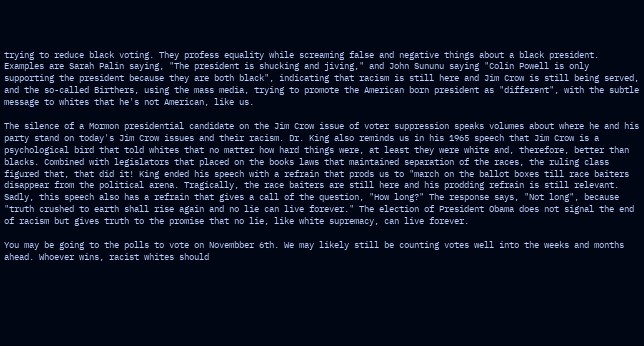trying to reduce black voting. They profess equality while screaming false and negative things about a black president. Examples are Sarah Palin saying, "The president is shucking and jiving," and John Sununu saying "Colin Powell is only supporting the president because they are both black", indicating that racism is still here and Jim Crow is still being served, and the so-called Birthers, using the mass media, trying to promote the American born president as "different", with the subtle message to whites that he's not American, like us.

The silence of a Mormon presidential candidate on the Jim Crow issue of voter suppression speaks volumes about where he and his party stand on today's Jim Crow issues and their racism. Dr. King also reminds us in his 1965 speech that Jim Crow is a psychological bird that told whites that no matter how hard things were, at least they were white and, therefore, better than blacks. Combined with legislators that placed on the books laws that maintained separation of the races, the ruling class figured that, that did it! King ended his speech with a refrain that prods us to "march on the ballot boxes till race baiters disappear from the political arena. Tragically, the race baiters are still here and his prodding refrain is still relevant. Sadly, this speech also has a refrain that gives a call of the question, "How long?" The response says, "Not long", because "truth crushed to earth shall rise again and no lie can live forever." The election of President Obama does not signal the end of racism but gives truth to the promise that no lie, like white supremacy, can live forever.

You may be going to the polls to vote on Novembber 6th. We may likely still be counting votes well into the weeks and months ahead. Whoever wins, racist whites should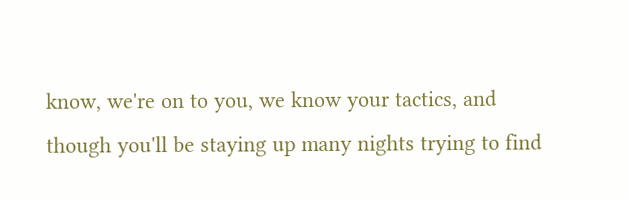know, we're on to you, we know your tactics, and though you'll be staying up many nights trying to find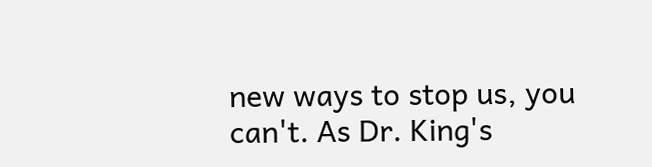new ways to stop us, you can't. As Dr. King's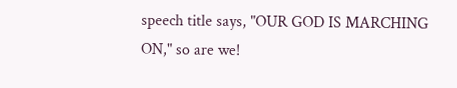speech title says, "OUR GOD IS MARCHING ON," so are we!